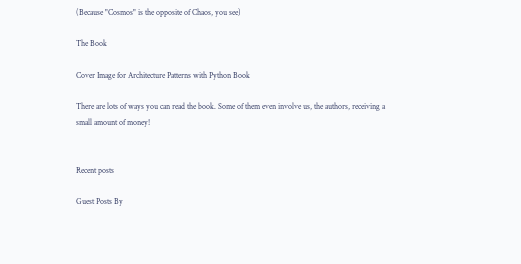(Because "Cosmos" is the opposite of Chaos, you see)

The Book

Cover Image for Architecture Patterns with Python Book

There are lots of ways you can read the book. Some of them even involve us, the authors, receiving a small amount of money!


Recent posts

Guest Posts By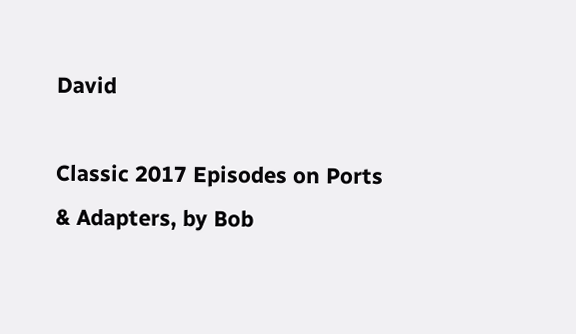David

Classic 2017 Episodes on Ports & Adapters, by Bob